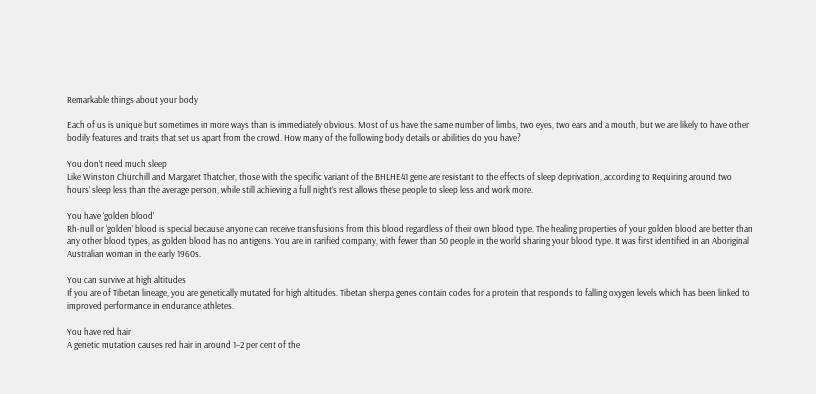Remarkable things about your body

Each of us is unique but sometimes in more ways than is immediately obvious. Most of us have the same number of limbs, two eyes, two ears and a mouth, but we are likely to have other bodily features and traits that set us apart from the crowd. How many of the following body details or abilities do you have?

You don’t need much sleep
Like Winston Churchill and Margaret Thatcher, those with the specific variant of the BHLHE41 gene are resistant to the effects of sleep deprivation, according to Requiring around two hours’ sleep less than the average person, while still achieving a full night’s rest allows these people to sleep less and work more.

You have ‘golden blood’
Rh-null or ‘golden’ blood is special because anyone can receive transfusions from this blood regardless of their own blood type. The healing properties of your golden blood are better than any other blood types, as golden blood has no antigens. You are in rarified company, with fewer than 50 people in the world sharing your blood type. It was first identified in an Aboriginal Australian woman in the early 1960s.

You can survive at high altitudes
If you are of Tibetan lineage, you are genetically mutated for high altitudes. Tibetan sherpa genes contain codes for a protein that responds to falling oxygen levels which has been linked to improved performance in endurance athletes.

You have red hair
A genetic mutation causes red hair in around 1–2 per cent of the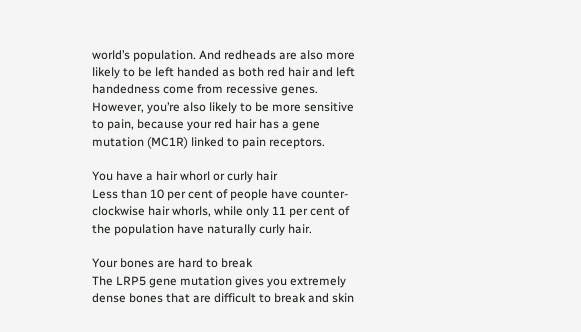world’s population. And redheads are also more likely to be left handed as both red hair and left handedness come from recessive genes. However, you’re also likely to be more sensitive to pain, because your red hair has a gene mutation (MC1R) linked to pain receptors.

You have a hair whorl or curly hair
Less than 10 per cent of people have counter-clockwise hair whorls, while only 11 per cent of the population have naturally curly hair.

Your bones are hard to break
The LRP5 gene mutation gives you extremely dense bones that are difficult to break and skin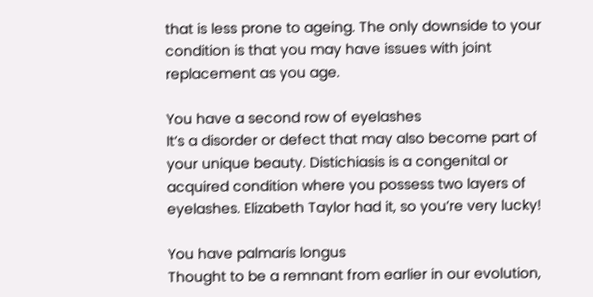that is less prone to ageing. The only downside to your condition is that you may have issues with joint replacement as you age.

You have a second row of eyelashes
It’s a disorder or defect that may also become part of your unique beauty. Distichiasis is a congenital or acquired condition where you possess two layers of eyelashes. Elizabeth Taylor had it, so you’re very lucky!

You have palmaris longus
Thought to be a remnant from earlier in our evolution,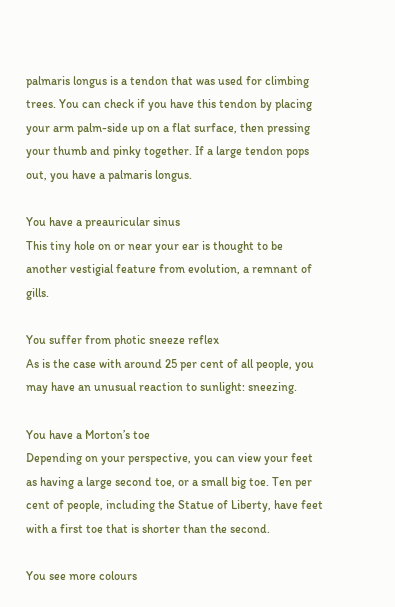palmaris longus is a tendon that was used for climbing trees. You can check if you have this tendon by placing your arm palm-side up on a flat surface, then pressing your thumb and pinky together. If a large tendon pops out, you have a palmaris longus.

You have a preauricular sinus
This tiny hole on or near your ear is thought to be another vestigial feature from evolution, a remnant of gills.

You suffer from photic sneeze reflex
As is the case with around 25 per cent of all people, you may have an unusual reaction to sunlight: sneezing.

You have a Morton’s toe
Depending on your perspective, you can view your feet as having a large second toe, or a small big toe. Ten per cent of people, including the Statue of Liberty, have feet with a first toe that is shorter than the second.

You see more colours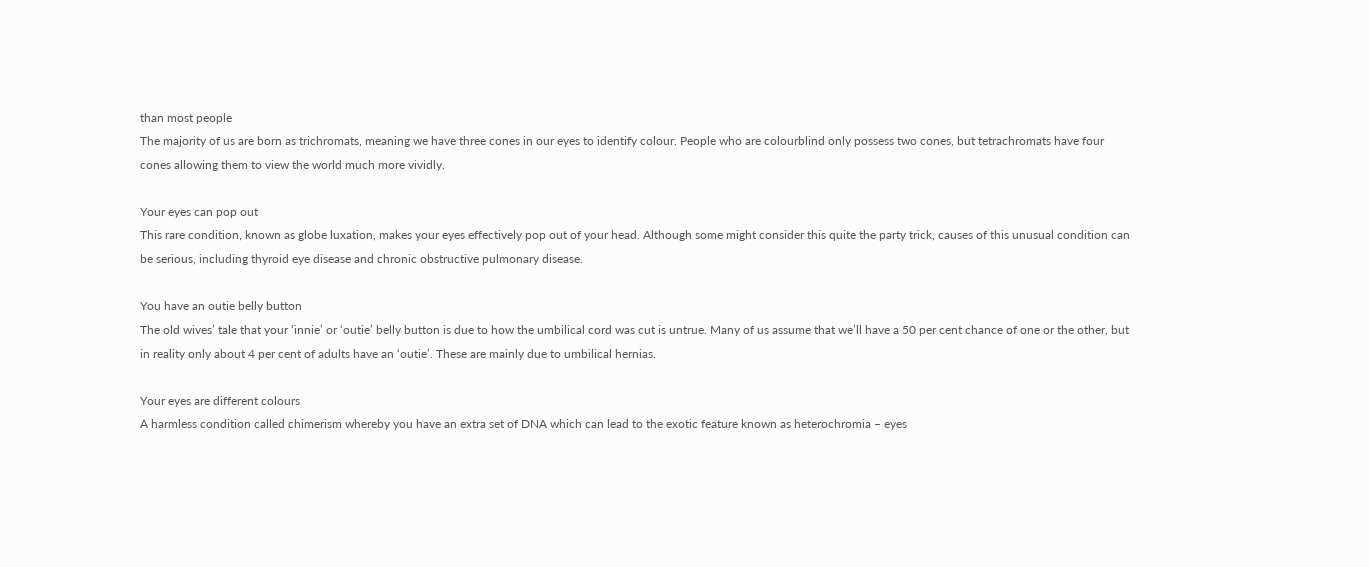than most people
The majority of us are born as trichromats, meaning we have three cones in our eyes to identify colour. People who are colourblind only possess two cones, but tetrachromats have four cones allowing them to view the world much more vividly.

Your eyes can pop out
This rare condition, known as globe luxation, makes your eyes effectively pop out of your head. Although some might consider this quite the party trick, causes of this unusual condition can be serious, including thyroid eye disease and chronic obstructive pulmonary disease.

You have an outie belly button
The old wives’ tale that your ‘innie’ or ‘outie’ belly button is due to how the umbilical cord was cut is untrue. Many of us assume that we’ll have a 50 per cent chance of one or the other, but in reality only about 4 per cent of adults have an ‘outie’. These are mainly due to umbilical hernias.

Your eyes are different colours
A harmless condition called chimerism whereby you have an extra set of DNA which can lead to the exotic feature known as heterochromia – eyes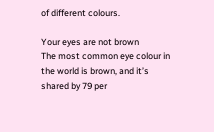of different colours.

Your eyes are not brown
The most common eye colour in the world is brown, and it’s shared by 79 per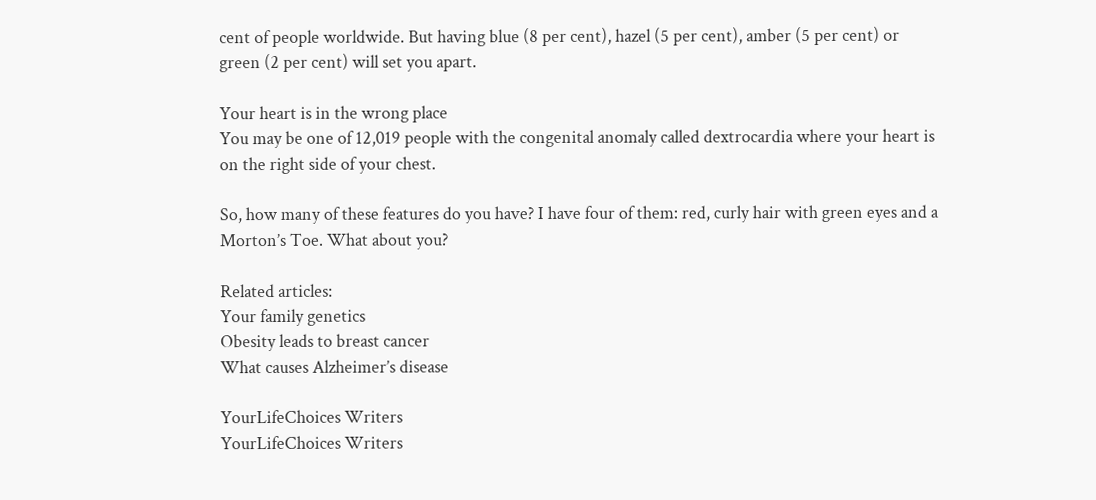cent of people worldwide. But having blue (8 per cent), hazel (5 per cent), amber (5 per cent) or green (2 per cent) will set you apart.

Your heart is in the wrong place
You may be one of 12,019 people with the congenital anomaly called dextrocardia where your heart is on the right side of your chest.

So, how many of these features do you have? I have four of them: red, curly hair with green eyes and a Morton’s Toe. What about you?

Related articles:
Your family genetics
Obesity leads to breast cancer
What causes Alzheimer’s disease

YourLifeChoices Writers
YourLifeChoices Writers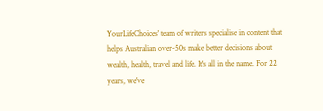YourLifeChoices' team of writers specialise in content that helps Australian over-50s make better decisions about wealth, health, travel and life. It's all in the name. For 22 years, we've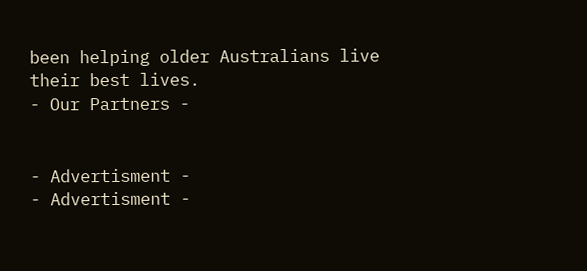been helping older Australians live their best lives.
- Our Partners -


- Advertisment -
- Advertisment -